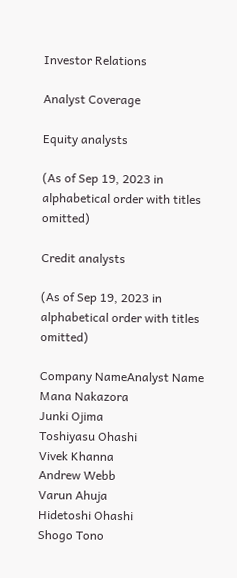Investor Relations

Analyst Coverage

Equity analysts

(As of Sep 19, 2023 in alphabetical order with titles omitted)

Credit analysts

(As of Sep 19, 2023 in alphabetical order with titles omitted)

Company NameAnalyst Name
Mana Nakazora
Junki Ojima
Toshiyasu Ohashi
Vivek Khanna
Andrew Webb
Varun Ahuja
Hidetoshi Ohashi
Shogo Tono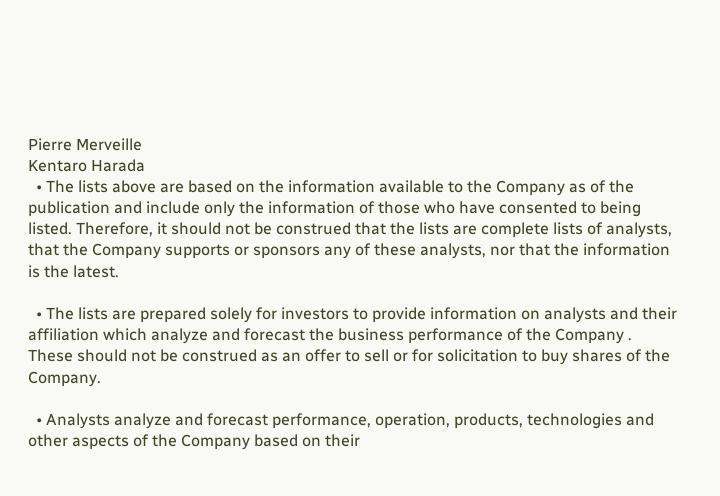Pierre Merveille
Kentaro Harada
  • The lists above are based on the information available to the Company as of the publication and include only the information of those who have consented to being listed. Therefore, it should not be construed that the lists are complete lists of analysts, that the Company supports or sponsors any of these analysts, nor that the information is the latest.

  • The lists are prepared solely for investors to provide information on analysts and their affiliation which analyze and forecast the business performance of the Company . These should not be construed as an offer to sell or for solicitation to buy shares of the Company.

  • Analysts analyze and forecast performance, operation, products, technologies and other aspects of the Company based on their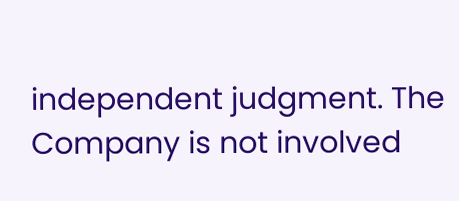independent judgment. The Company is not involved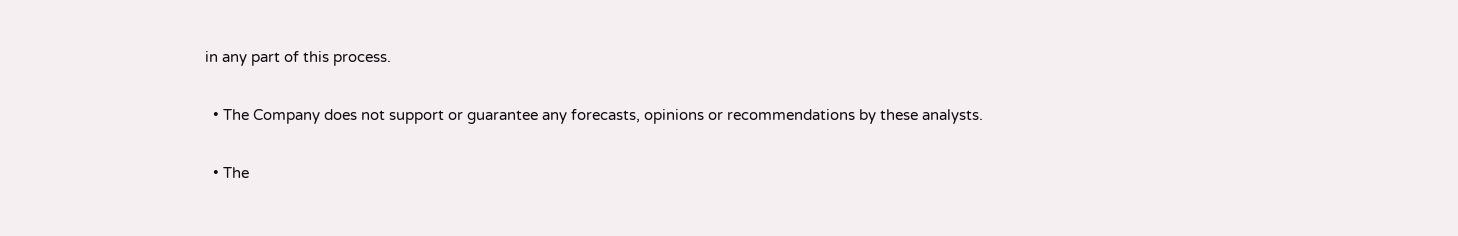in any part of this process.

  • The Company does not support or guarantee any forecasts, opinions or recommendations by these analysts.

  • The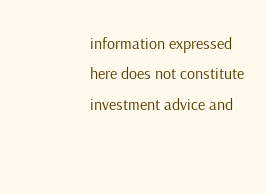information expressed here does not constitute investment advice and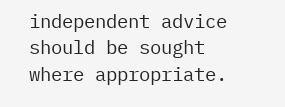independent advice should be sought where appropriate.